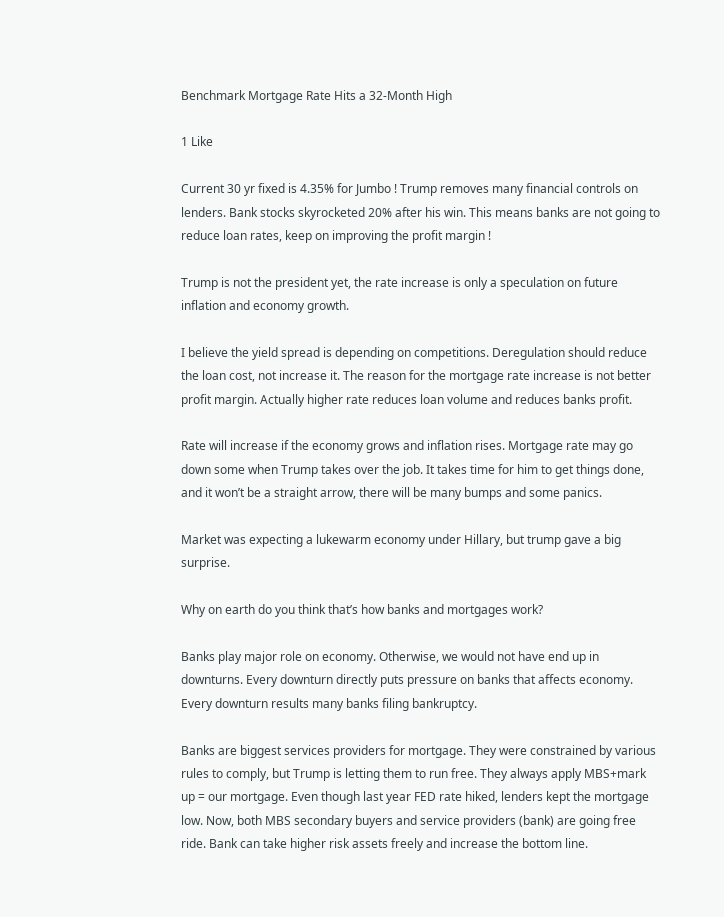Benchmark Mortgage Rate Hits a 32-Month High

1 Like

Current 30 yr fixed is 4.35% for Jumbo ! Trump removes many financial controls on lenders. Bank stocks skyrocketed 20% after his win. This means banks are not going to reduce loan rates, keep on improving the profit margin !

Trump is not the president yet, the rate increase is only a speculation on future inflation and economy growth.

I believe the yield spread is depending on competitions. Deregulation should reduce the loan cost, not increase it. The reason for the mortgage rate increase is not better profit margin. Actually higher rate reduces loan volume and reduces banks profit.

Rate will increase if the economy grows and inflation rises. Mortgage rate may go down some when Trump takes over the job. It takes time for him to get things done, and it won’t be a straight arrow, there will be many bumps and some panics.

Market was expecting a lukewarm economy under Hillary, but trump gave a big surprise.

Why on earth do you think that’s how banks and mortgages work?

Banks play major role on economy. Otherwise, we would not have end up in downturns. Every downturn directly puts pressure on banks that affects economy. Every downturn results many banks filing bankruptcy.

Banks are biggest services providers for mortgage. They were constrained by various rules to comply, but Trump is letting them to run free. They always apply MBS+mark up = our mortgage. Even though last year FED rate hiked, lenders kept the mortgage low. Now, both MBS secondary buyers and service providers (bank) are going free ride. Bank can take higher risk assets freely and increase the bottom line.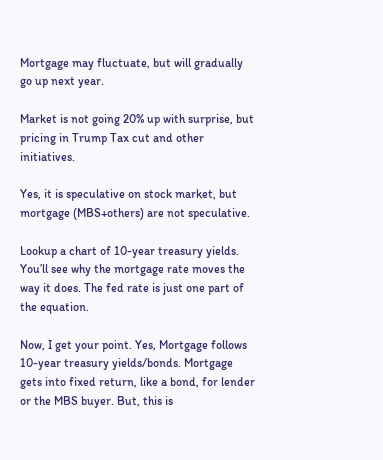Mortgage may fluctuate, but will gradually go up next year.

Market is not going 20% up with surprise, but pricing in Trump Tax cut and other initiatives.

Yes, it is speculative on stock market, but mortgage (MBS+others) are not speculative.

Lookup a chart of 10-year treasury yields. You’ll see why the mortgage rate moves the way it does. The fed rate is just one part of the equation.

Now, I get your point. Yes, Mortgage follows 10-year treasury yields/bonds. Mortgage gets into fixed return, like a bond, for lender or the MBS buyer. But, this is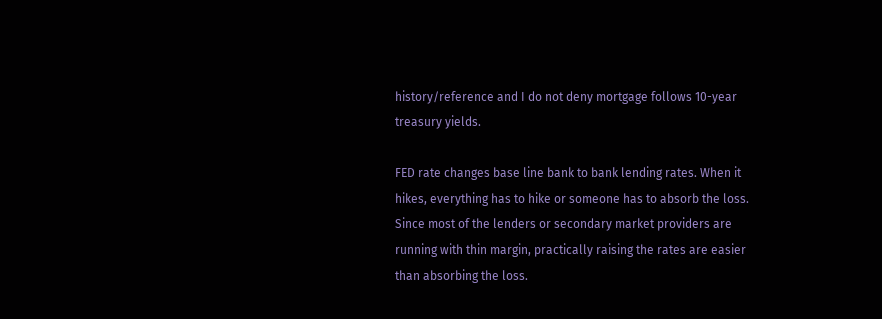history/reference and I do not deny mortgage follows 10-year treasury yields.

FED rate changes base line bank to bank lending rates. When it hikes, everything has to hike or someone has to absorb the loss. Since most of the lenders or secondary market providers are running with thin margin, practically raising the rates are easier than absorbing the loss.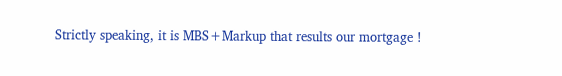Strictly speaking, it is MBS+Markup that results our mortgage !